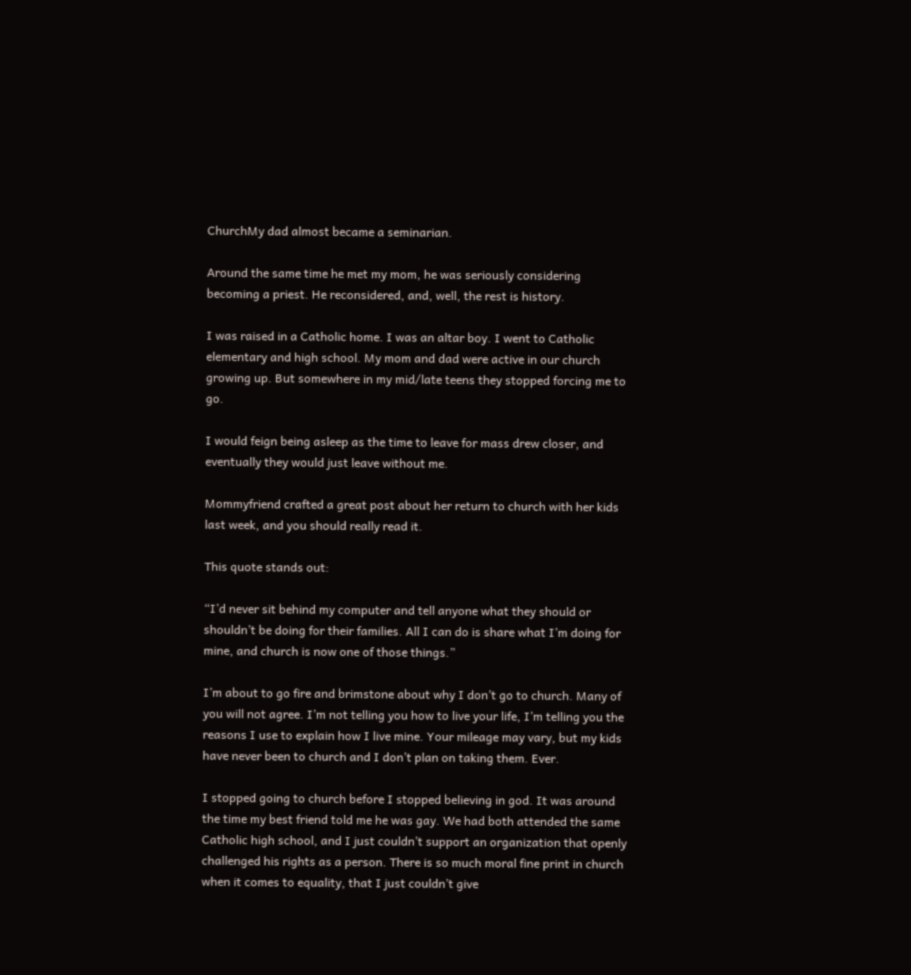ChurchMy dad almost became a seminarian.

Around the same time he met my mom, he was seriously considering becoming a priest. He reconsidered, and, well, the rest is history.

I was raised in a Catholic home. I was an altar boy. I went to Catholic elementary and high school. My mom and dad were active in our church growing up. But somewhere in my mid/late teens they stopped forcing me to go.

I would feign being asleep as the time to leave for mass drew closer, and eventually they would just leave without me.

Mommyfriend crafted a great post about her return to church with her kids last week, and you should really read it.

This quote stands out:

“I’d never sit behind my computer and tell anyone what they should or shouldn’t be doing for their families. All I can do is share what I’m doing for mine, and church is now one of those things.”

I’m about to go fire and brimstone about why I don’t go to church. Many of you will not agree. I’m not telling you how to live your life, I’m telling you the reasons I use to explain how I live mine. Your mileage may vary, but my kids have never been to church and I don’t plan on taking them. Ever.

I stopped going to church before I stopped believing in god. It was around the time my best friend told me he was gay. We had both attended the same Catholic high school, and I just couldn’t support an organization that openly challenged his rights as a person. There is so much moral fine print in church when it comes to equality, that I just couldn’t give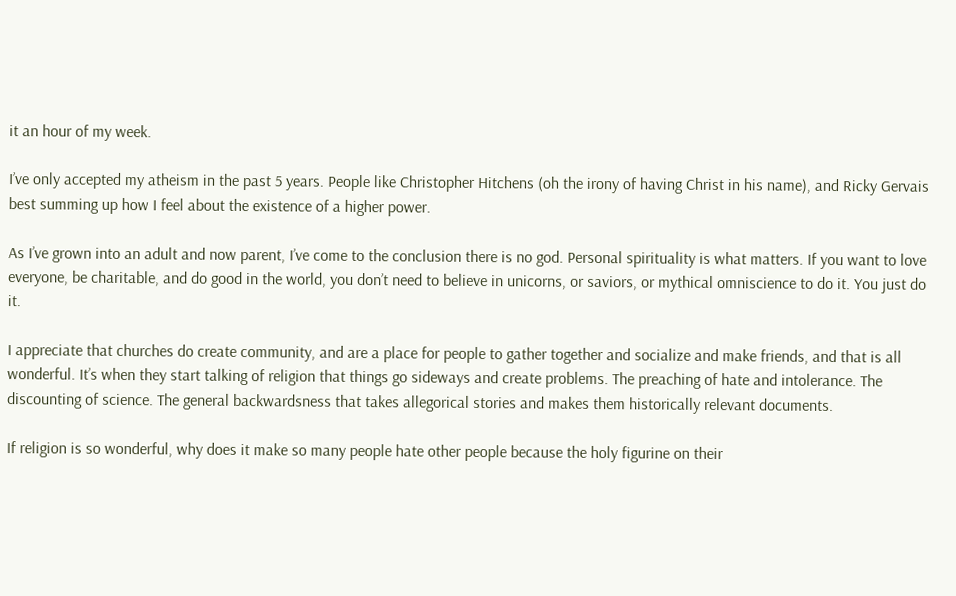it an hour of my week.

I’ve only accepted my atheism in the past 5 years. People like Christopher Hitchens (oh the irony of having Christ in his name), and Ricky Gervais best summing up how I feel about the existence of a higher power.

As I’ve grown into an adult and now parent, I’ve come to the conclusion there is no god. Personal spirituality is what matters. If you want to love everyone, be charitable, and do good in the world, you don’t need to believe in unicorns, or saviors, or mythical omniscience to do it. You just do it.

I appreciate that churches do create community, and are a place for people to gather together and socialize and make friends, and that is all wonderful. It’s when they start talking of religion that things go sideways and create problems. The preaching of hate and intolerance. The discounting of science. The general backwardsness that takes allegorical stories and makes them historically relevant documents.

If religion is so wonderful, why does it make so many people hate other people because the holy figurine on their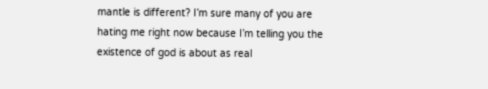mantle is different? I’m sure many of you are hating me right now because I’m telling you the existence of god is about as real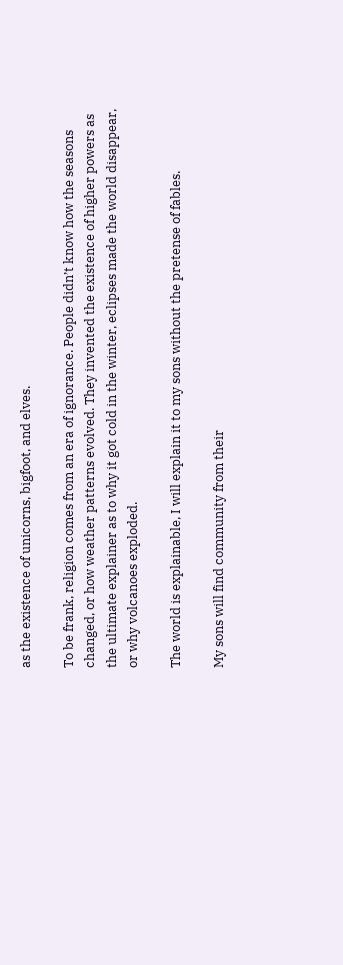as the existence of unicorns, bigfoot, and elves.

To be frank, religion comes from an era of ignorance. People didn’t know how the seasons changed, or how weather patterns evolved. They invented the existence of higher powers as the ultimate explainer as to why it got cold in the winter, eclipses made the world disappear, or why volcanoes exploded.

The world is explainable, I will explain it to my sons without the pretense of fables.

My sons will find community from their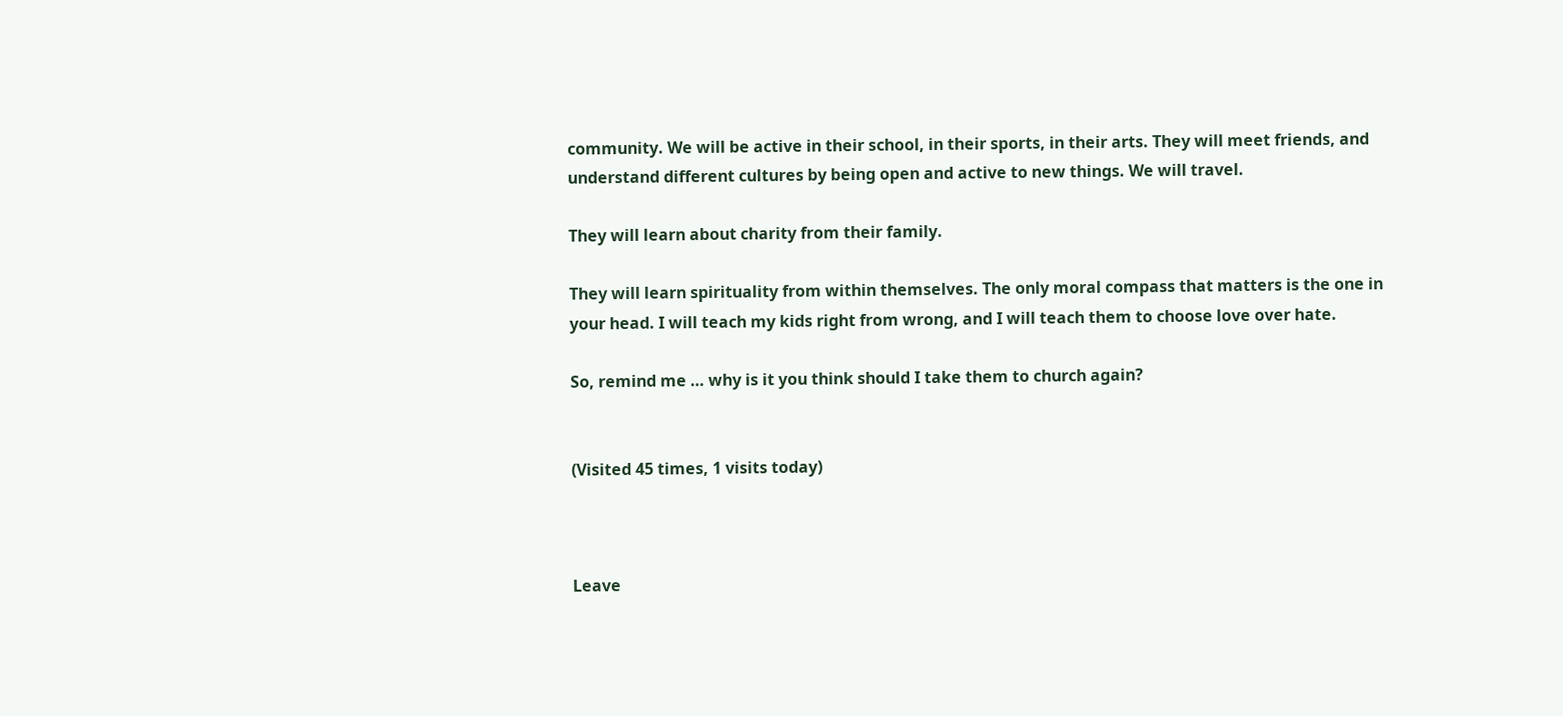community. We will be active in their school, in their sports, in their arts. They will meet friends, and understand different cultures by being open and active to new things. We will travel.

They will learn about charity from their family.

They will learn spirituality from within themselves. The only moral compass that matters is the one in your head. I will teach my kids right from wrong, and I will teach them to choose love over hate.

So, remind me … why is it you think should I take them to church again?


(Visited 45 times, 1 visits today)



Leave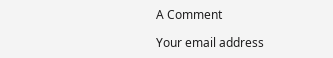A Comment

Your email address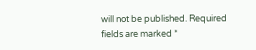will not be published. Required fields are marked *